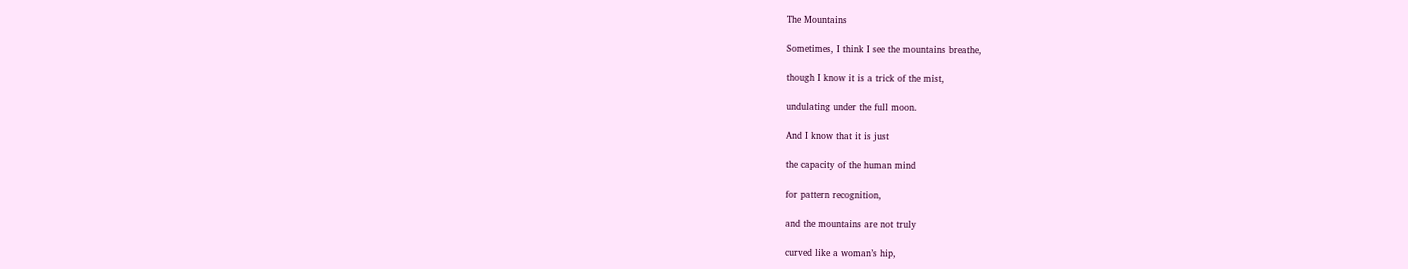The Mountains

Sometimes, I think I see the mountains breathe,

though I know it is a trick of the mist,

undulating under the full moon.

And I know that it is just

the capacity of the human mind

for pattern recognition,

and the mountains are not truly

curved like a woman’s hip,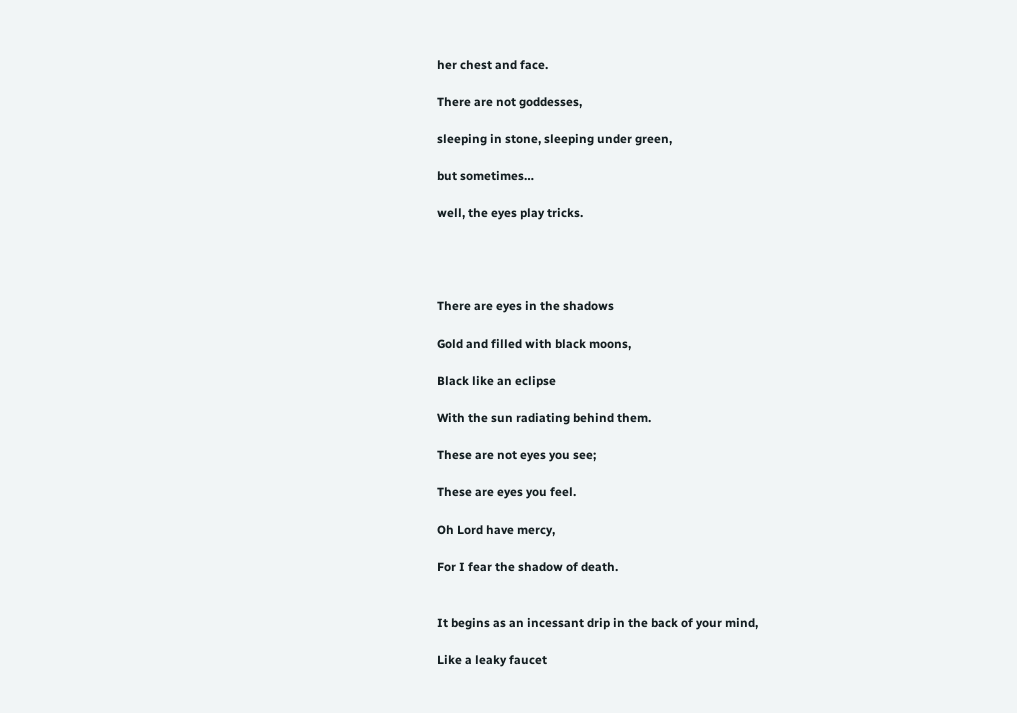her chest and face.

There are not goddesses,

sleeping in stone, sleeping under green,

but sometimes…

well, the eyes play tricks.




There are eyes in the shadows

Gold and filled with black moons,

Black like an eclipse

With the sun radiating behind them.

These are not eyes you see;

These are eyes you feel.

Oh Lord have mercy,

For I fear the shadow of death.


It begins as an incessant drip in the back of your mind,

Like a leaky faucet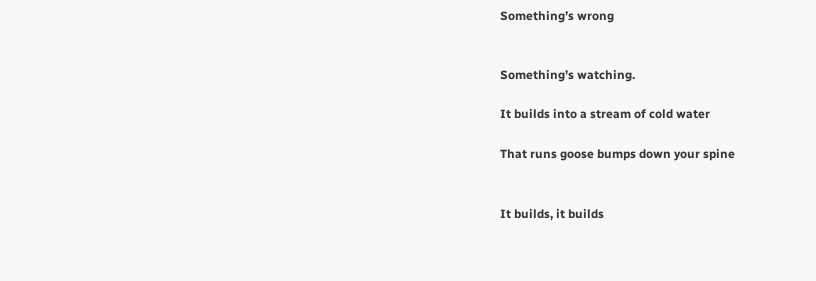Something’s wrong


Something’s watching.

It builds into a stream of cold water

That runs goose bumps down your spine


It builds, it builds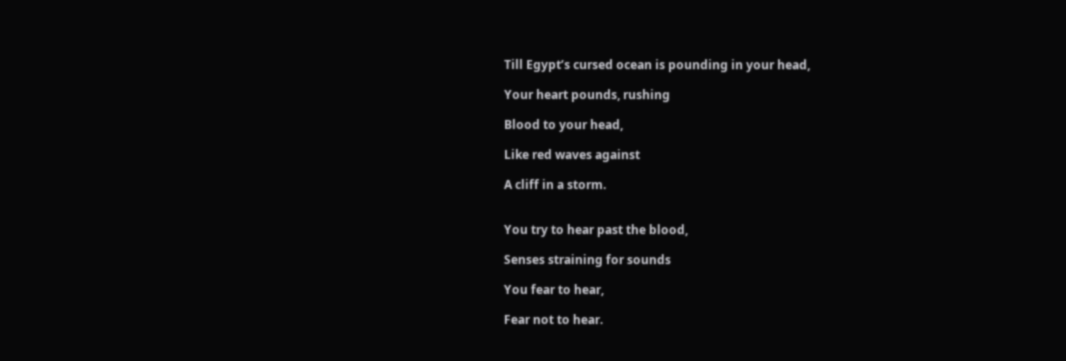Till Egypt’s cursed ocean is pounding in your head,

Your heart pounds, rushing

Blood to your head,

Like red waves against

A cliff in a storm.


You try to hear past the blood,

Senses straining for sounds

You fear to hear,

Fear not to hear.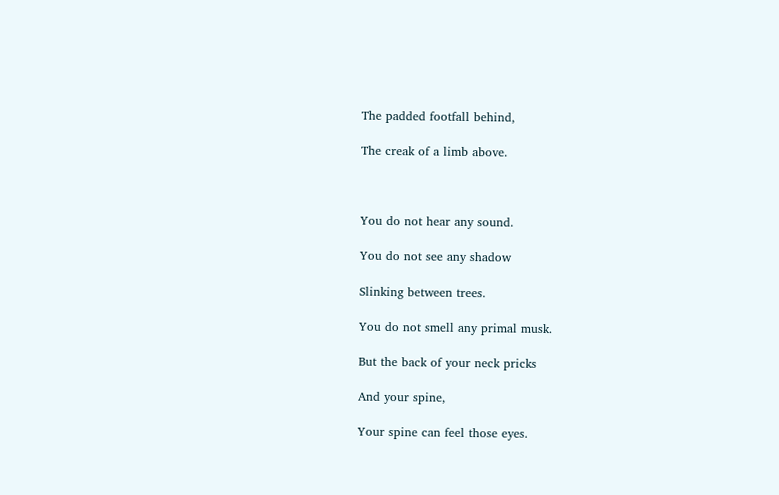The padded footfall behind,

The creak of a limb above.



You do not hear any sound.

You do not see any shadow

Slinking between trees.

You do not smell any primal musk.

But the back of your neck pricks

And your spine,

Your spine can feel those eyes.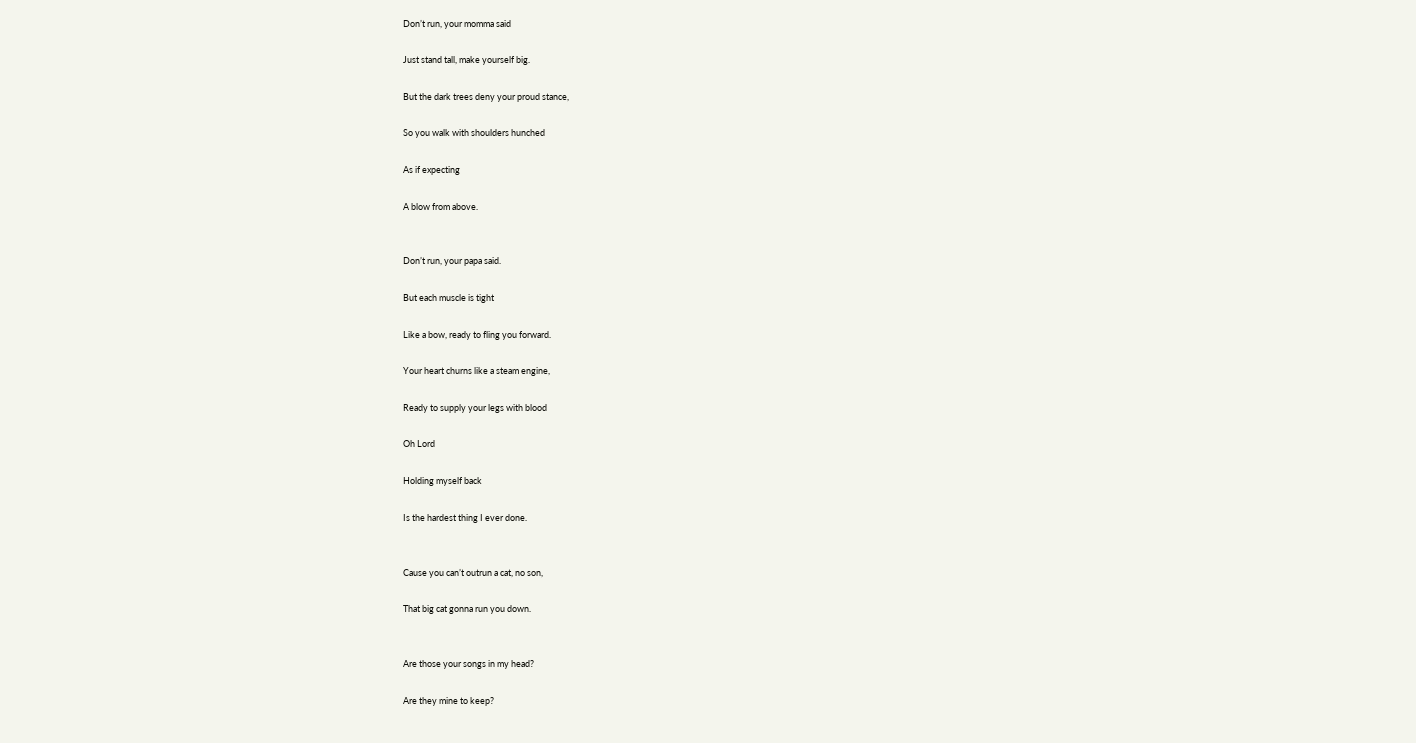Don’t run, your momma said

Just stand tall, make yourself big.

But the dark trees deny your proud stance,

So you walk with shoulders hunched

As if expecting

A blow from above.


Don’t run, your papa said.

But each muscle is tight

Like a bow, ready to fling you forward.

Your heart churns like a steam engine,

Ready to supply your legs with blood

Oh Lord

Holding myself back

Is the hardest thing I ever done.


Cause you can’t outrun a cat, no son,

That big cat gonna run you down.


Are those your songs in my head?

Are they mine to keep?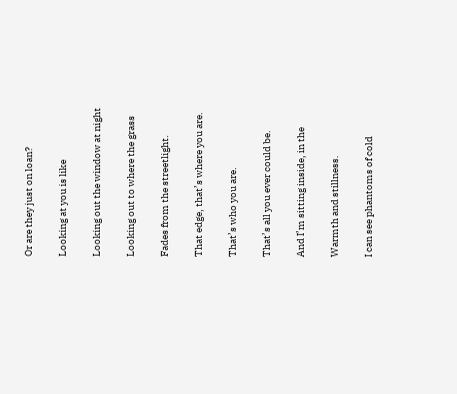Or are they just on loan?

Looking at you is like

Looking out the window at night

Looking out to where the grass

Fades from the streetlight.

That edge, that’s where you are.

That’s who you are.

That’s all you ever could be.

And I’m sitting inside, in the

Warmth and stillness.

I can see phantoms of cold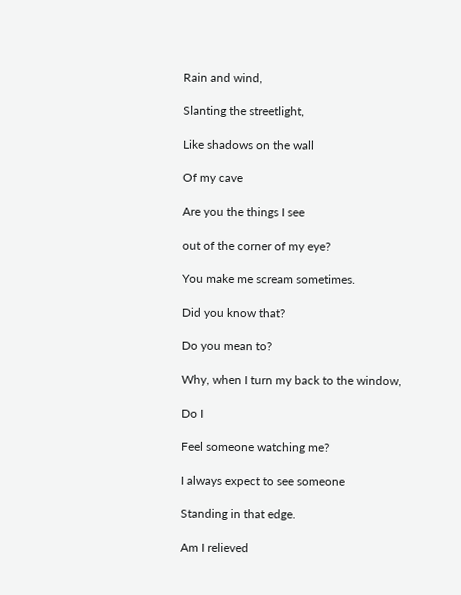Rain and wind,

Slanting the streetlight,

Like shadows on the wall

Of my cave

Are you the things I see

out of the corner of my eye?

You make me scream sometimes.

Did you know that?

Do you mean to?

Why, when I turn my back to the window,

Do I

Feel someone watching me?

I always expect to see someone

Standing in that edge.

Am I relieved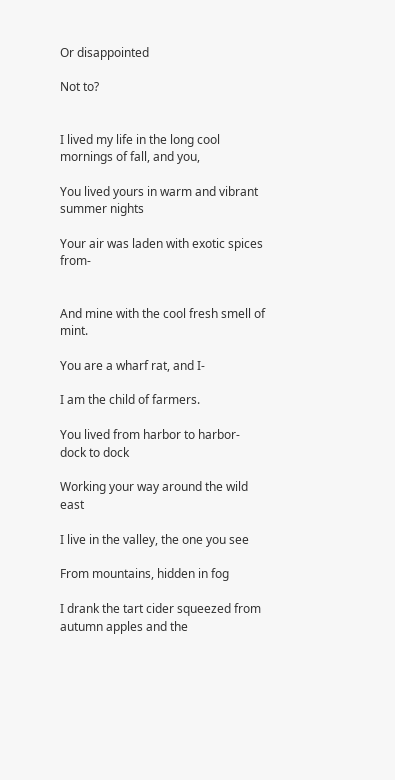Or disappointed

Not to?


I lived my life in the long cool mornings of fall, and you,

You lived yours in warm and vibrant summer nights

Your air was laden with exotic spices from-


And mine with the cool fresh smell of mint.

You are a wharf rat, and I-

I am the child of farmers.

You lived from harbor to harbor- dock to dock

Working your way around the wild east

I live in the valley, the one you see

From mountains, hidden in fog

I drank the tart cider squeezed from autumn apples and the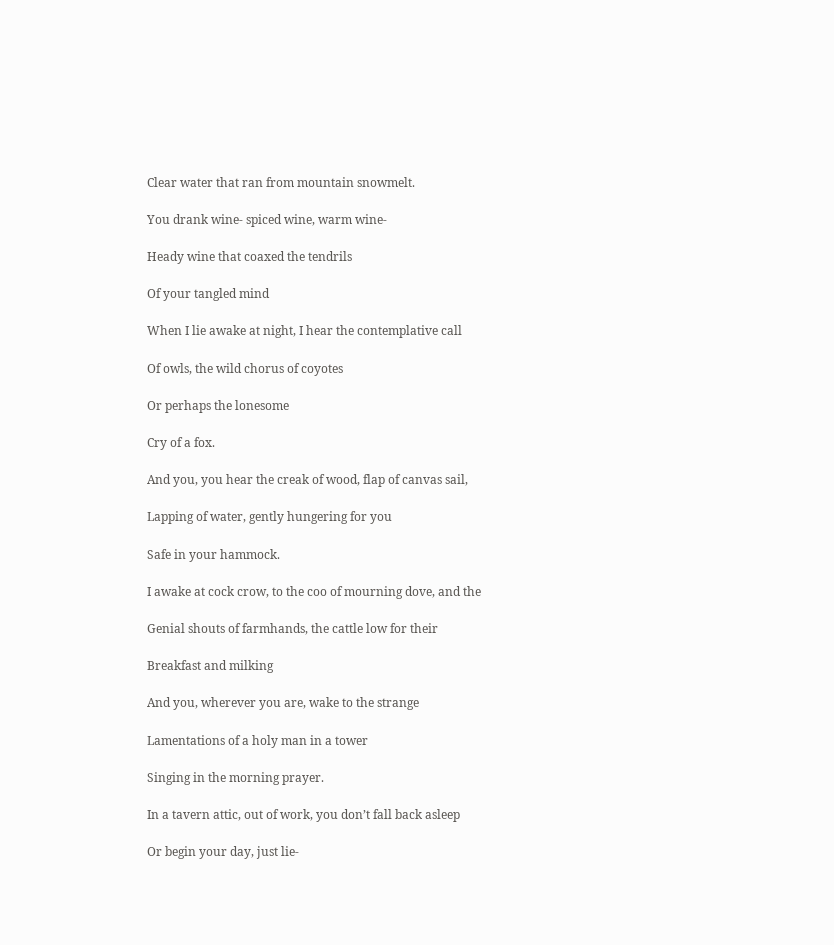Clear water that ran from mountain snowmelt.

You drank wine- spiced wine, warm wine-

Heady wine that coaxed the tendrils

Of your tangled mind

When I lie awake at night, I hear the contemplative call

Of owls, the wild chorus of coyotes

Or perhaps the lonesome

Cry of a fox.

And you, you hear the creak of wood, flap of canvas sail,

Lapping of water, gently hungering for you

Safe in your hammock.

I awake at cock crow, to the coo of mourning dove, and the

Genial shouts of farmhands, the cattle low for their

Breakfast and milking

And you, wherever you are, wake to the strange

Lamentations of a holy man in a tower

Singing in the morning prayer.

In a tavern attic, out of work, you don’t fall back asleep

Or begin your day, just lie-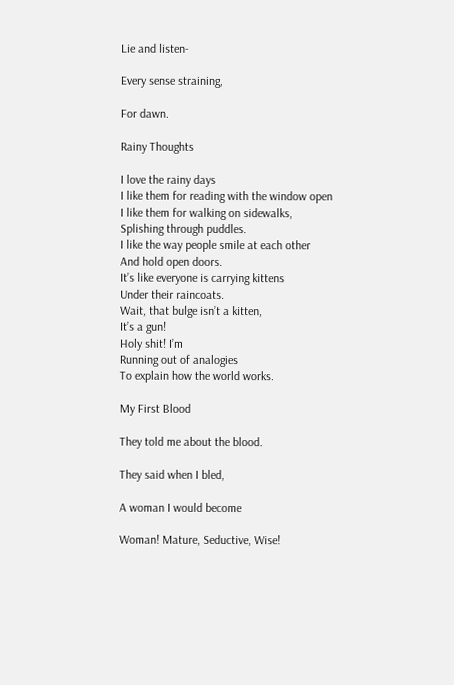Lie and listen-

Every sense straining,

For dawn.

Rainy Thoughts

I love the rainy days
I like them for reading with the window open
I like them for walking on sidewalks,
Splishing through puddles.
I like the way people smile at each other
And hold open doors.
It’s like everyone is carrying kittens
Under their raincoats.
Wait, that bulge isn’t a kitten,
It’s a gun!
Holy shit! I’m
Running out of analogies
To explain how the world works.

My First Blood

They told me about the blood.

They said when I bled,

A woman I would become

Woman! Mature, Seductive, Wise!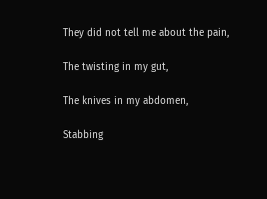They did not tell me about the pain,

The twisting in my gut,

The knives in my abdomen,

Stabbing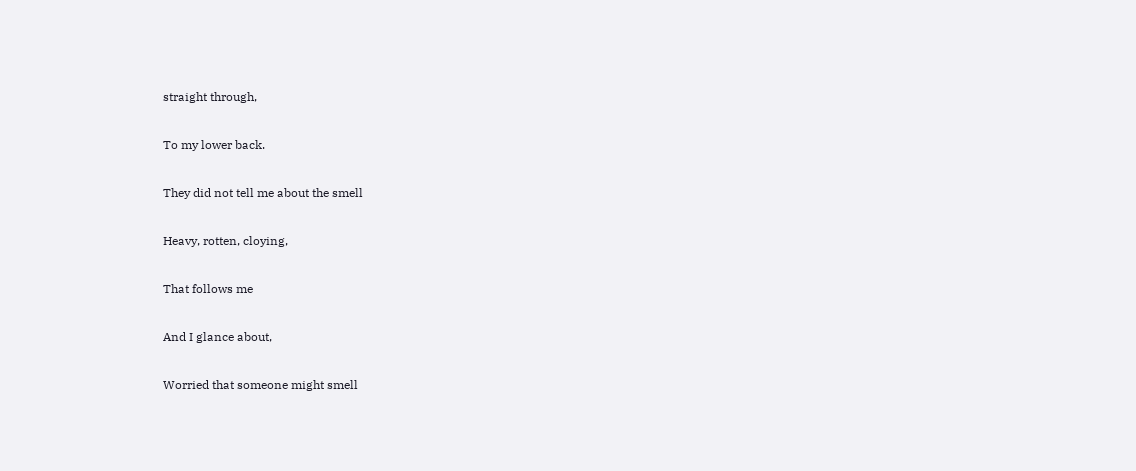straight through,

To my lower back.

They did not tell me about the smell

Heavy, rotten, cloying,

That follows me

And I glance about,

Worried that someone might smell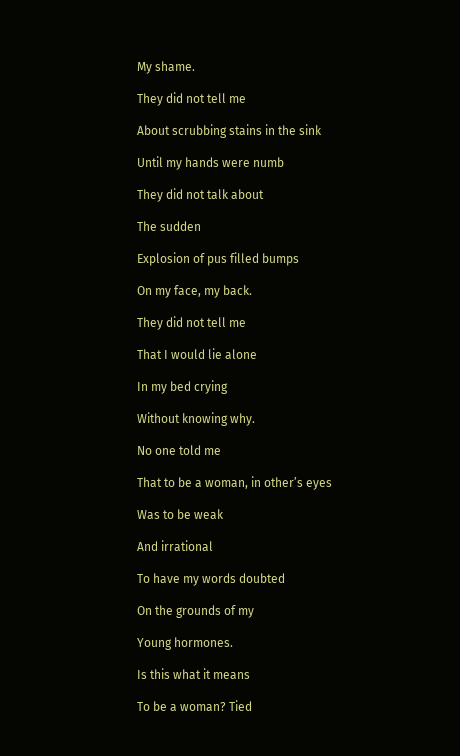My shame.

They did not tell me

About scrubbing stains in the sink

Until my hands were numb

They did not talk about

The sudden

Explosion of pus filled bumps

On my face, my back.

They did not tell me

That I would lie alone

In my bed crying

Without knowing why.

No one told me

That to be a woman, in other’s eyes

Was to be weak

And irrational

To have my words doubted

On the grounds of my

Young hormones.

Is this what it means

To be a woman? Tied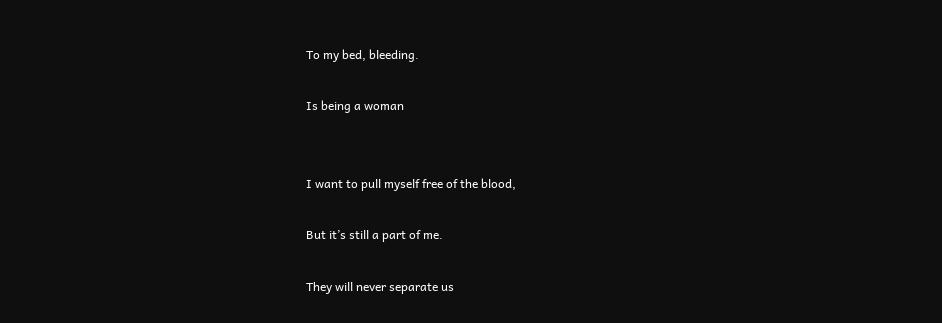To my bed, bleeding.

Is being a woman


I want to pull myself free of the blood,

But it’s still a part of me.

They will never separate us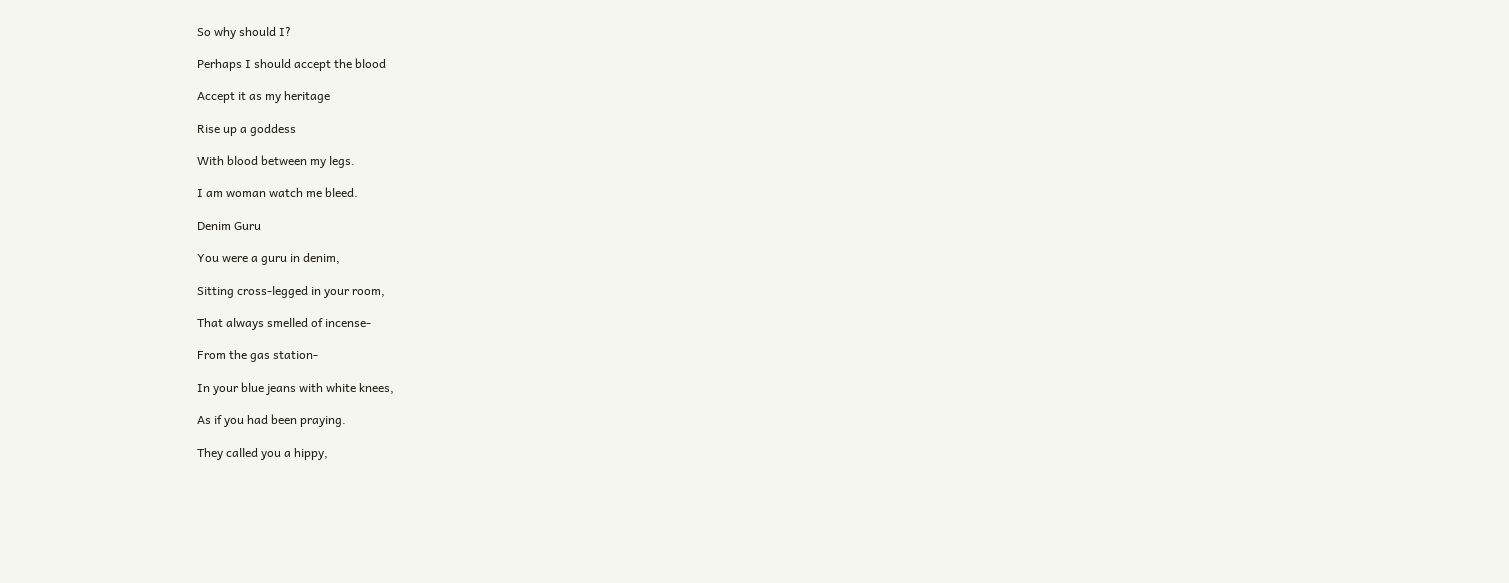So why should I?

Perhaps I should accept the blood

Accept it as my heritage

Rise up a goddess

With blood between my legs.

I am woman watch me bleed.

Denim Guru

You were a guru in denim,

Sitting cross-legged in your room,

That always smelled of incense-

From the gas station-

In your blue jeans with white knees,

As if you had been praying.

They called you a hippy,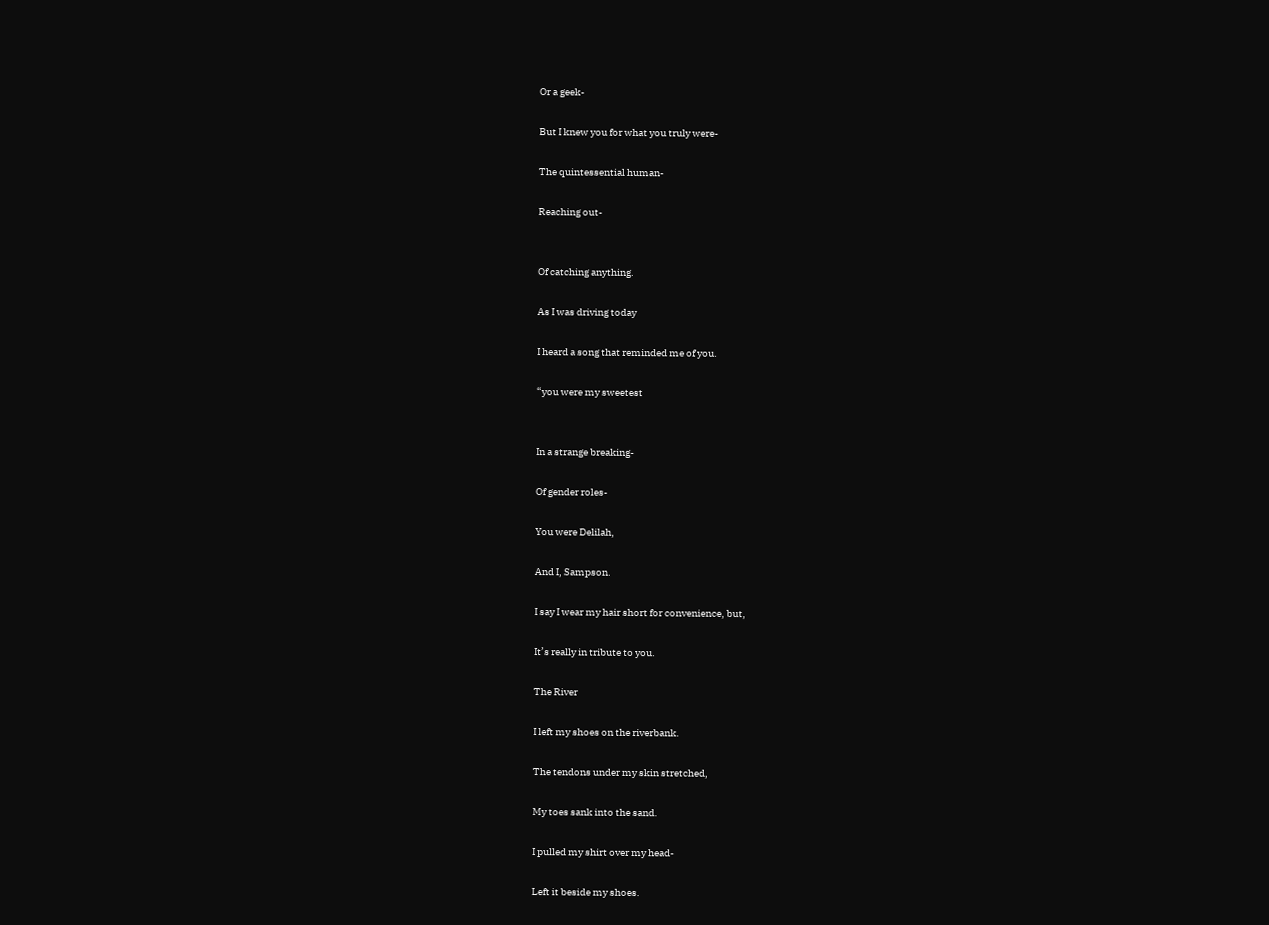Or a geek-

But I knew you for what you truly were-

The quintessential human-

Reaching out-


Of catching anything.

As I was driving today

I heard a song that reminded me of you.

“you were my sweetest


In a strange breaking-

Of gender roles-

You were Delilah,

And I, Sampson.

I say I wear my hair short for convenience, but,

It’s really in tribute to you.

The River

I left my shoes on the riverbank.

The tendons under my skin stretched,

My toes sank into the sand.

I pulled my shirt over my head-

Left it beside my shoes.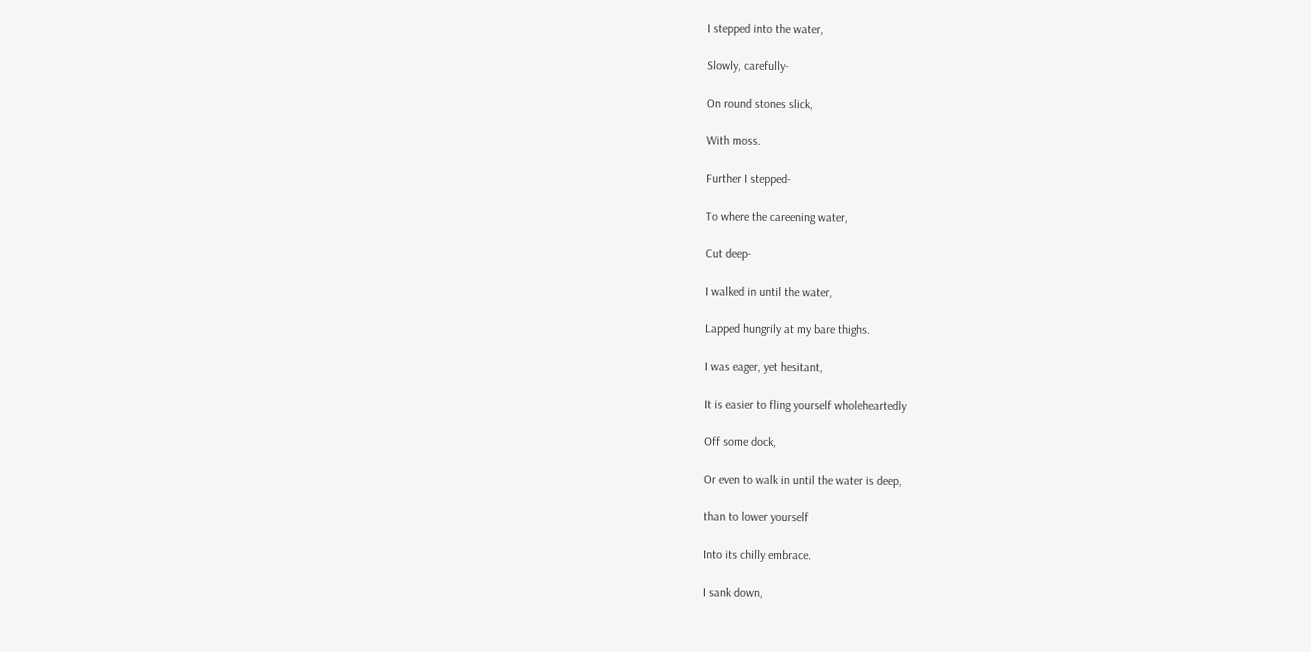I stepped into the water,

Slowly, carefully-

On round stones slick,

With moss.

Further I stepped-

To where the careening water,

Cut deep-

I walked in until the water,

Lapped hungrily at my bare thighs.

I was eager, yet hesitant,

It is easier to fling yourself wholeheartedly

Off some dock,

Or even to walk in until the water is deep,

than to lower yourself

Into its chilly embrace.

I sank down,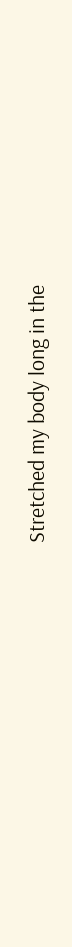Stretched my body long in the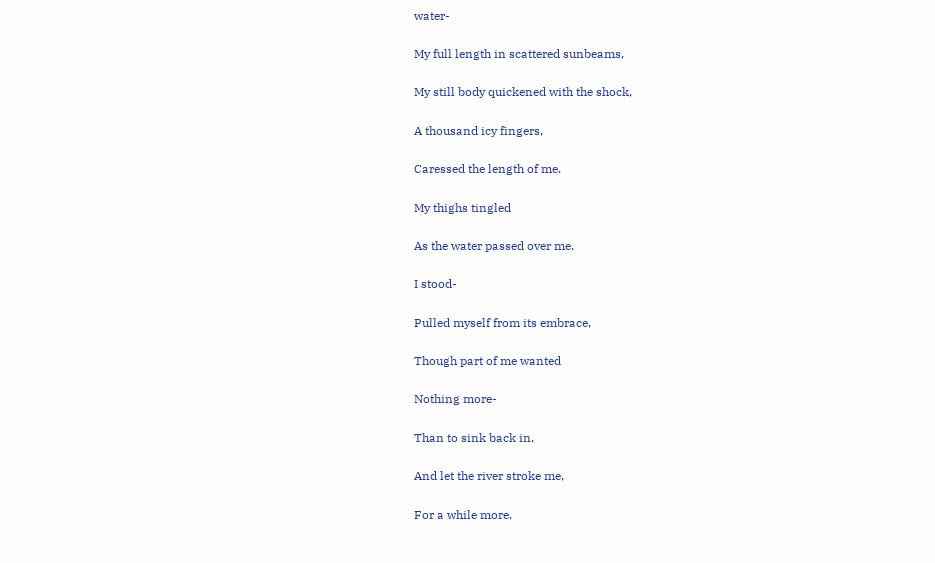water-

My full length in scattered sunbeams,

My still body quickened with the shock,

A thousand icy fingers,

Caressed the length of me.

My thighs tingled

As the water passed over me.

I stood-

Pulled myself from its embrace,

Though part of me wanted

Nothing more-

Than to sink back in,

And let the river stroke me,

For a while more.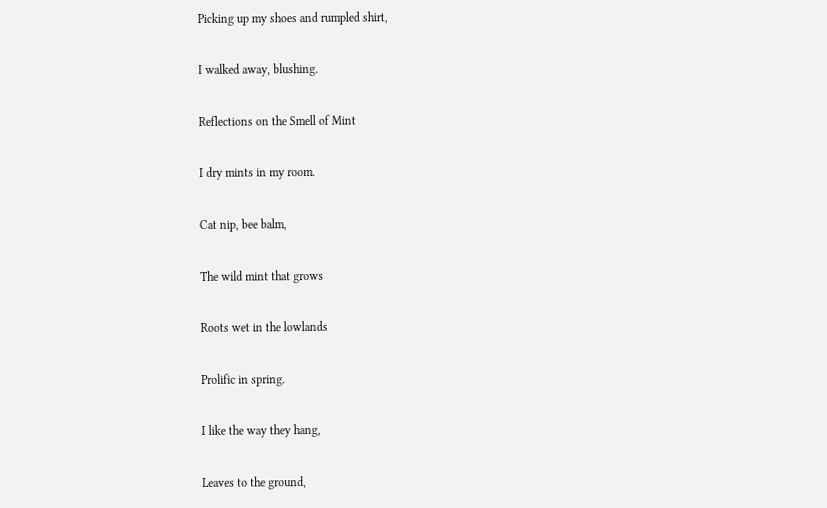Picking up my shoes and rumpled shirt,

I walked away, blushing.

Reflections on the Smell of Mint

I dry mints in my room.

Cat nip, bee balm,

The wild mint that grows

Roots wet in the lowlands

Prolific in spring.

I like the way they hang,

Leaves to the ground,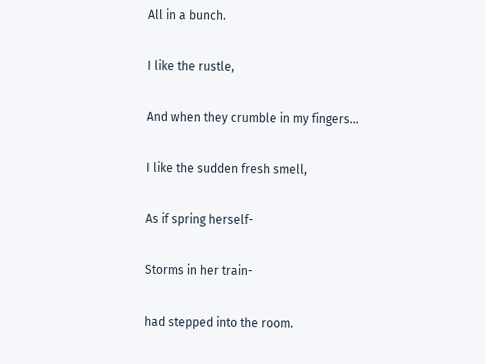All in a bunch.

I like the rustle,

And when they crumble in my fingers…

I like the sudden fresh smell,

As if spring herself-

Storms in her train-

had stepped into the room.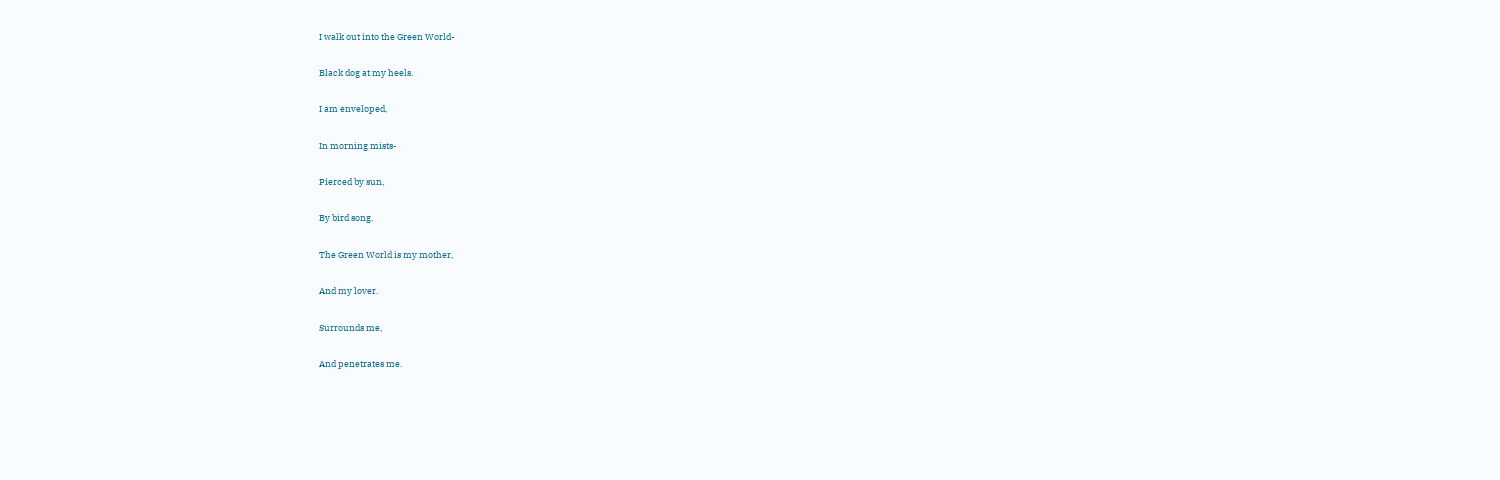I walk out into the Green World-

Black dog at my heels.

I am enveloped,

In morning mists-

Pierced by sun,

By bird song.

The Green World is my mother,

And my lover.

Surrounds me,

And penetrates me.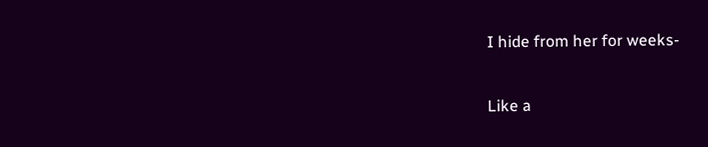I hide from her for weeks-

Like a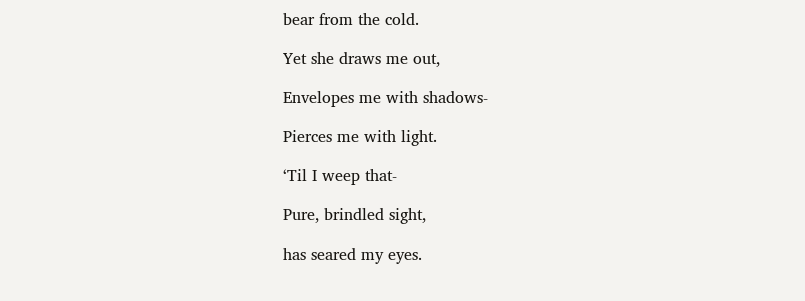bear from the cold.

Yet she draws me out,

Envelopes me with shadows-

Pierces me with light.

‘Til I weep that-

Pure, brindled sight,

has seared my eyes.